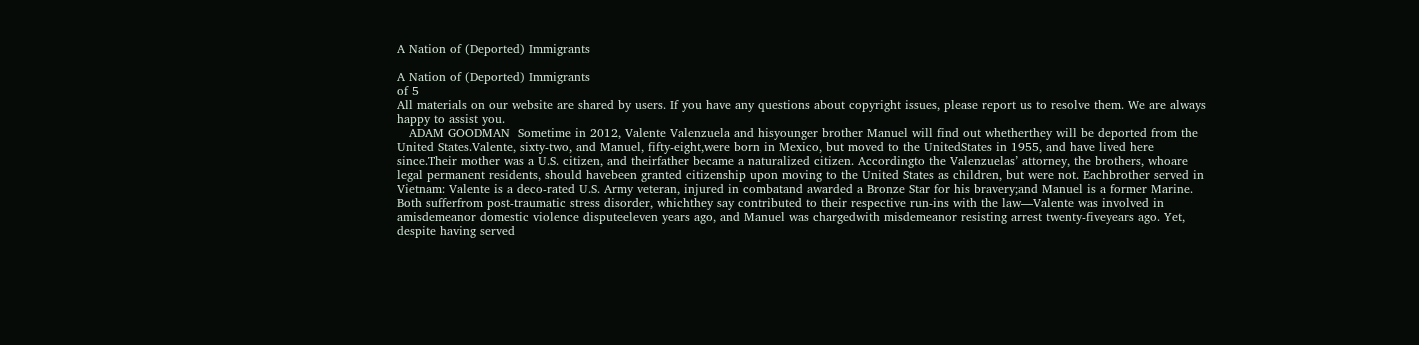A Nation of (Deported) Immigrants

A Nation of (Deported) Immigrants
of 5
All materials on our website are shared by users. If you have any questions about copyright issues, please report us to resolve them. We are always happy to assist you.
   ADAM GOODMAN  Sometime in 2012, Valente Valenzuela and hisyounger brother Manuel will find out whetherthey will be deported from the United States.Valente, sixty-two, and Manuel, fifty-eight,were born in Mexico, but moved to the UnitedStates in 1955, and have lived here since.Their mother was a U.S. citizen, and theirfather became a naturalized citizen. Accordingto the Valenzuelas’ attorney, the brothers, whoare legal permanent residents, should havebeen granted citizenship upon moving to the United States as children, but were not. Eachbrother served in Vietnam: Valente is a deco-rated U.S. Army veteran, injured in combatand awarded a Bronze Star for his bravery;and Manuel is a former Marine. Both sufferfrom post-traumatic stress disorder, whichthey say contributed to their respective run-ins with the law—Valente was involved in amisdemeanor domestic violence disputeeleven years ago, and Manuel was chargedwith misdemeanor resisting arrest twenty-fiveyears ago. Yet, despite having served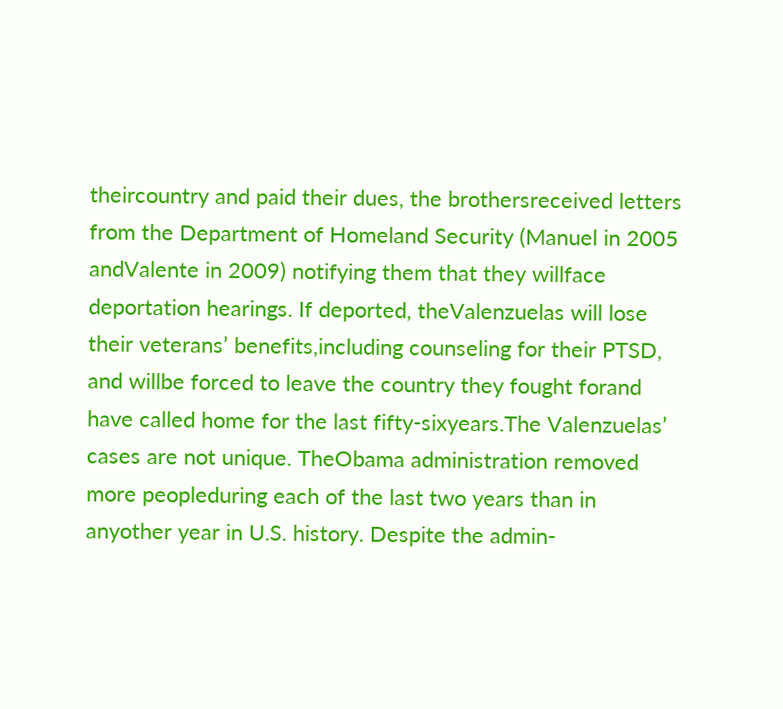theircountry and paid their dues, the brothersreceived letters from the Department of Homeland Security (Manuel in 2005 andValente in 2009) notifying them that they willface deportation hearings. If deported, theValenzuelas will lose their veterans’ benefits,including counseling for their PTSD, and willbe forced to leave the country they fought forand have called home for the last fifty-sixyears.The Valenzuelas’ cases are not unique. TheObama administration removed more peopleduring each of the last two years than in anyother year in U.S. history. Despite the admin-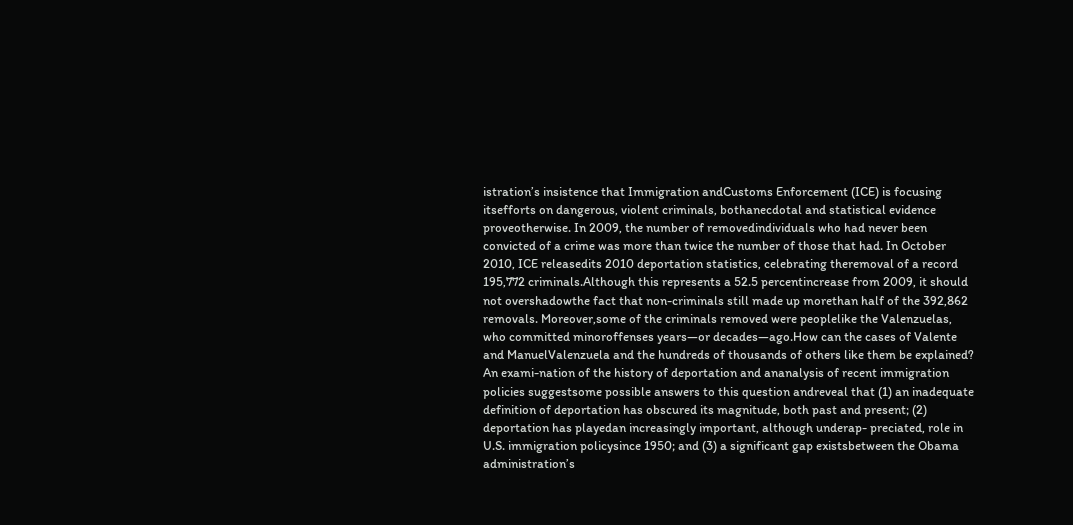istration’s insistence that Immigration andCustoms Enforcement (ICE) is focusing itsefforts on dangerous, violent criminals, bothanecdotal and statistical evidence proveotherwise. In 2009, the number of removedindividuals who had never been convicted of a crime was more than twice the number of those that had. In October 2010, ICE releasedits 2010 deportation statistics, celebrating theremoval of a record 195,772 criminals.Although this represents a 52.5 percentincrease from 2009, it should not overshadowthe fact that non-criminals still made up morethan half of the 392,862 removals. Moreover,some of the criminals removed were peoplelike the Valenzuelas, who committed minoroffenses years—or decades—ago.How can the cases of Valente and ManuelValenzuela and the hundreds of thousands of others like them be explained? An exami-nation of the history of deportation and ananalysis of recent immigration policies suggestsome possible answers to this question andreveal that (1) an inadequate definition of deportation has obscured its magnitude, both past and present; (2) deportation has playedan increasingly important, although underap- preciated, role in U.S. immigration policysince 1950; and (3) a significant gap existsbetween the Obama administration’s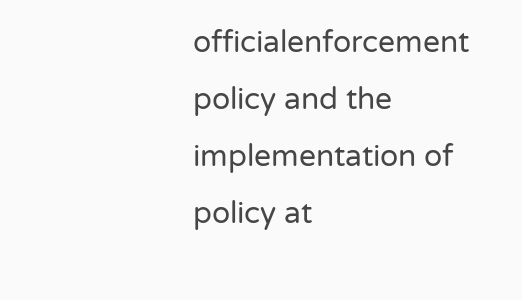officialenforcement policy and the implementation of  policy at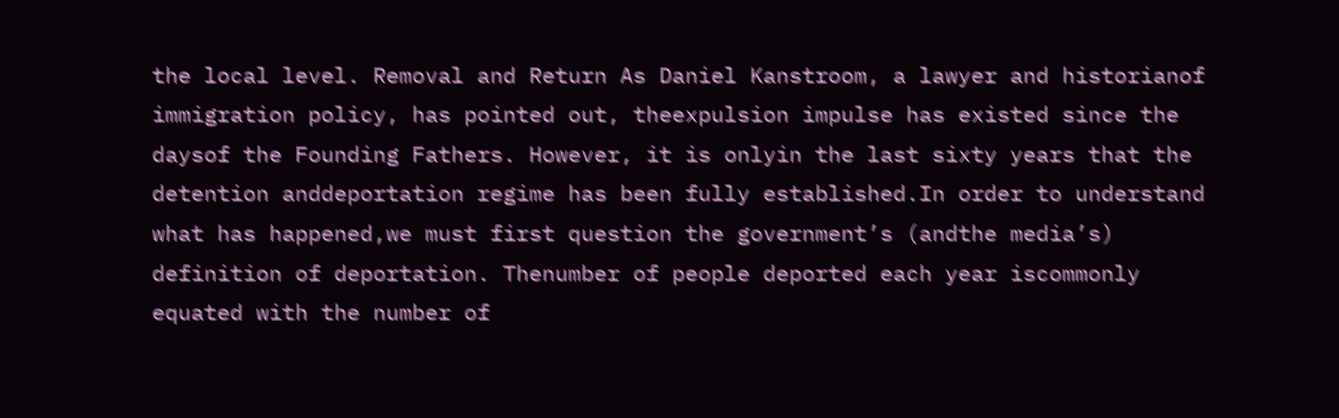the local level. Removal and Return As Daniel Kanstroom, a lawyer and historianof immigration policy, has pointed out, theexpulsion impulse has existed since the daysof the Founding Fathers. However, it is onlyin the last sixty years that the detention anddeportation regime has been fully established.In order to understand what has happened,we must first question the government’s (andthe media’s) definition of deportation. Thenumber of people deported each year iscommonly equated with the number of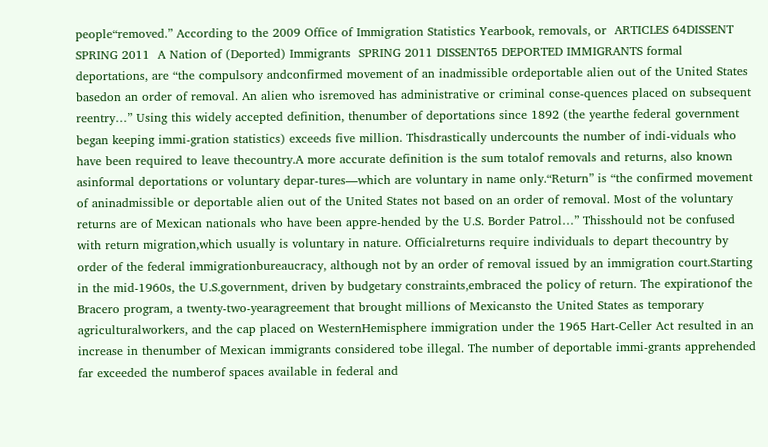people“removed.” According to the 2009 Office of Immigration Statistics Yearbook, removals, or  ARTICLES 64DISSENT  SPRING 2011  A Nation of (Deported) Immigrants  SPRING 2011 DISSENT65 DEPORTED IMMIGRANTS formal deportations, are “the compulsory andconfirmed movement of an inadmissible ordeportable alien out of the United States basedon an order of removal. An alien who isremoved has administrative or criminal conse-quences placed on subsequent reentry…” Using this widely accepted definition, thenumber of deportations since 1892 (the yearthe federal government began keeping immi-gration statistics) exceeds five million. Thisdrastically undercounts the number of indi-viduals who have been required to leave thecountry.A more accurate definition is the sum totalof removals and returns, also known asinformal deportations or voluntary depar-tures—which are voluntary in name only.“Return” is “the confirmed movement of aninadmissible or deportable alien out of the United States not based on an order of removal. Most of the voluntary returns are of Mexican nationals who have been appre-hended by the U.S. Border Patrol…” Thisshould not be confused with return migration,which usually is voluntary in nature. Officialreturns require individuals to depart thecountry by order of the federal immigrationbureaucracy, although not by an order of removal issued by an immigration court.Starting in the mid-1960s, the U.S.government, driven by budgetary constraints,embraced the policy of return. The expirationof the Bracero program, a twenty-two-yearagreement that brought millions of Mexicansto the United States as temporary agriculturalworkers, and the cap placed on WesternHemisphere immigration under the 1965 Hart-Celler Act resulted in an increase in thenumber of Mexican immigrants considered tobe illegal. The number of deportable immi-grants apprehended far exceeded the numberof spaces available in federal and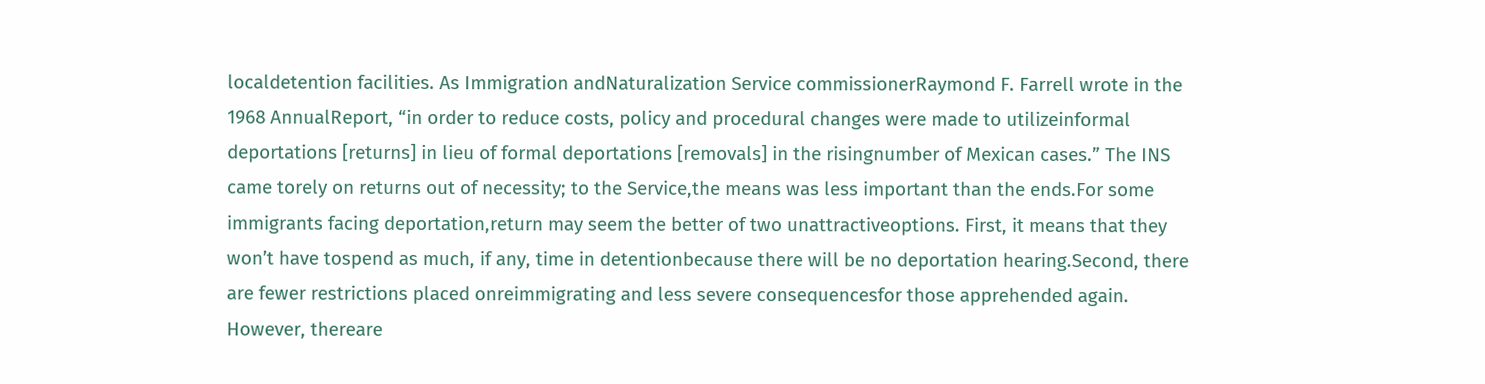localdetention facilities. As Immigration andNaturalization Service commissionerRaymond F. Farrell wrote in the 1968 AnnualReport, “in order to reduce costs, policy and procedural changes were made to utilizeinformal deportations [returns] in lieu of formal deportations [removals] in the risingnumber of Mexican cases.” The INS came torely on returns out of necessity; to the Service,the means was less important than the ends.For some immigrants facing deportation,return may seem the better of two unattractiveoptions. First, it means that they won’t have tospend as much, if any, time in detentionbecause there will be no deportation hearing.Second, there are fewer restrictions placed onreimmigrating and less severe consequencesfor those apprehended again. However, thereare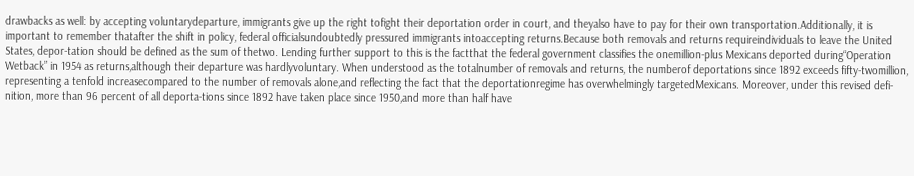drawbacks as well: by accepting voluntarydeparture, immigrants give up the right tofight their deportation order in court, and theyalso have to pay for their own transportation.Additionally, it is important to remember thatafter the shift in policy, federal officialsundoubtedly pressured immigrants intoaccepting returns.Because both removals and returns requireindividuals to leave the United States, depor-tation should be defined as the sum of thetwo. Lending further support to this is the factthat the federal government classifies the onemillion-plus Mexicans deported during“Operation Wetback” in 1954 as returns,although their departure was hardlyvoluntary. When understood as the totalnumber of removals and returns, the numberof deportations since 1892 exceeds fifty-twomillion, representing a tenfold increasecompared to the number of removals alone,and reflecting the fact that the deportationregime has overwhelmingly targetedMexicans. Moreover, under this revised defi-nition, more than 96 percent of all deporta-tions since 1892 have taken place since 1950,and more than half have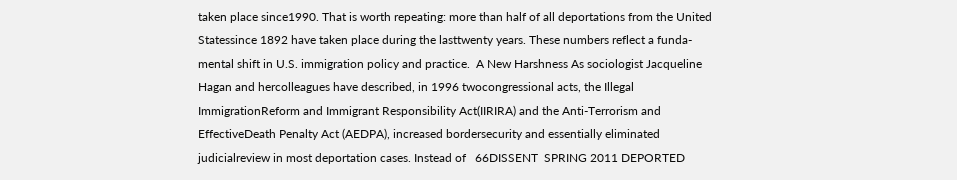taken place since1990. That is worth repeating: more than half of all deportations from the United Statessince 1892 have taken place during the lasttwenty years. These numbers reflect a funda-mental shift in U.S. immigration policy and practice.  A New Harshness As sociologist Jacqueline Hagan and hercolleagues have described, in 1996 twocongressional acts, the Illegal ImmigrationReform and Immigrant Responsibility Act(IIRIRA) and the Anti-Terrorism and EffectiveDeath Penalty Act (AEDPA), increased bordersecurity and essentially eliminated judicialreview in most deportation cases. Instead of   66DISSENT  SPRING 2011 DEPORTED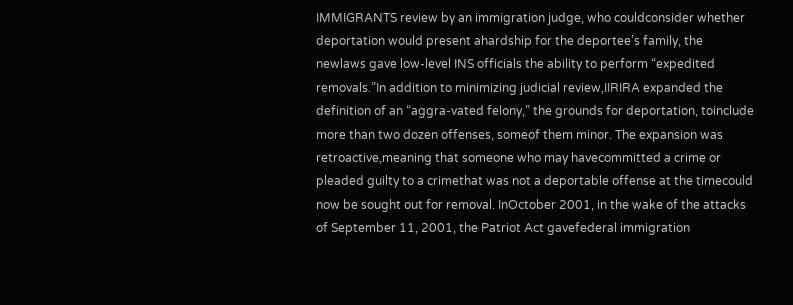IMMIGRANTS review by an immigration judge, who couldconsider whether deportation would present ahardship for the deportee’s family, the newlaws gave low-level INS officials the ability to perform “expedited removals.”In addition to minimizing judicial review,IIRIRA expanded the definition of an “aggra-vated felony,” the grounds for deportation, toinclude more than two dozen offenses, someof them minor. The expansion was retroactive,meaning that someone who may havecommitted a crime or pleaded guilty to a crimethat was not a deportable offense at the timecould now be sought out for removal. InOctober 2001, in the wake of the attacks of September 11, 2001, the Patriot Act gavefederal immigration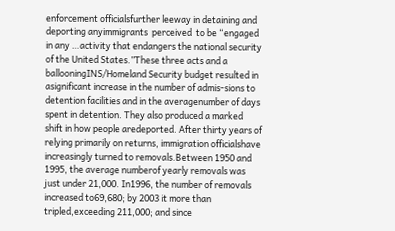enforcement officialsfurther leeway in detaining and deporting anyimmigrants  perceived  to be “engaged in any …activity that endangers the national security of the United States.”These three acts and a ballooningINS/Homeland Security budget resulted in asignificant increase in the number of admis-sions to detention facilities and in the averagenumber of days spent in detention. They also produced a marked shift in how people aredeported. After thirty years of relying primarily on returns, immigration officialshave increasingly turned to removals.Between 1950 and 1995, the average numberof yearly removals was just under 21,000. In1996, the number of removals increased to69,680; by 2003 it more than tripled,exceeding 211,000; and since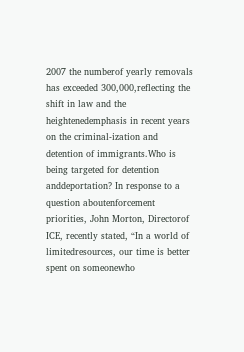2007 the numberof yearly removals has exceeded 300,000,reflecting the shift in law and the heightenedemphasis in recent years on the criminal-ization and detention of immigrants.Who is being targeted for detention anddeportation? In response to a question aboutenforcement priorities, John Morton, Directorof ICE, recently stated, “In a world of limitedresources, our time is better spent on someonewho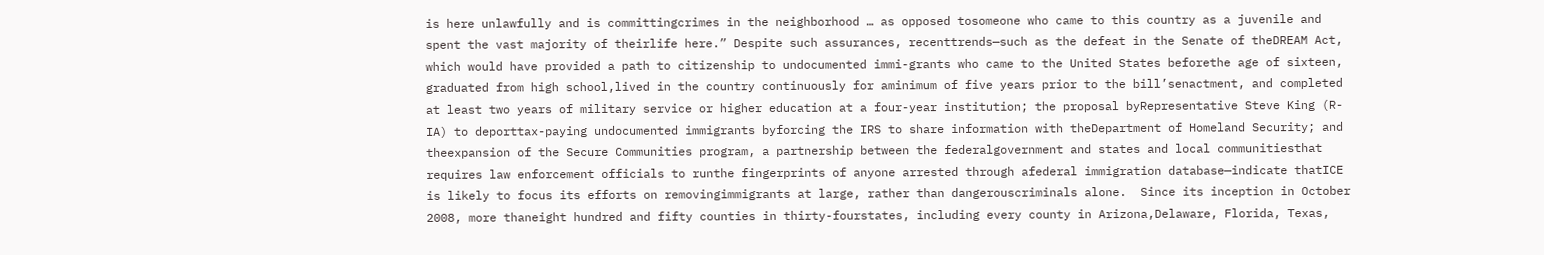is here unlawfully and is committingcrimes in the neighborhood … as opposed tosomeone who came to this country as a juvenile and spent the vast majority of theirlife here.” Despite such assurances, recenttrends—such as the defeat in the Senate of theDREAM Act, which would have provided a path to citizenship to undocumented immi-grants who came to the United States beforethe age of sixteen, graduated from high school,lived in the country continuously for aminimum of five years prior to the bill’senactment, and completed at least two years of military service or higher education at a four-year institution; the proposal byRepresentative Steve King (R-IA) to deporttax-paying undocumented immigrants byforcing the IRS to share information with theDepartment of Homeland Security; and theexpansion of the Secure Communities program, a partnership between the federalgovernment and states and local communitiesthat requires law enforcement officials to runthe fingerprints of anyone arrested through afederal immigration database—indicate thatICE is likely to focus its efforts on removingimmigrants at large, rather than dangerouscriminals alone.  Since its inception in October 2008, more thaneight hundred and fifty counties in thirty-fourstates, including every county in Arizona,Delaware, Florida, Texas,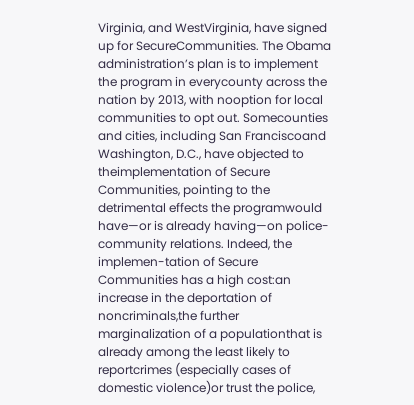Virginia, and WestVirginia, have signed up for SecureCommunities. The Obama administration’s plan is to implement the program in everycounty across the nation by 2013, with nooption for local communities to opt out. Somecounties and cities, including San Franciscoand Washington, D.C., have objected to theimplementation of Secure Communities, pointing to the detrimental effects the programwould have—or is already having—on police-community relations. Indeed, the implemen-tation of Secure Communities has a high cost:an increase in the deportation of noncriminals,the further marginalization of a populationthat is already among the least likely to reportcrimes (especially cases of domestic violence)or trust the police,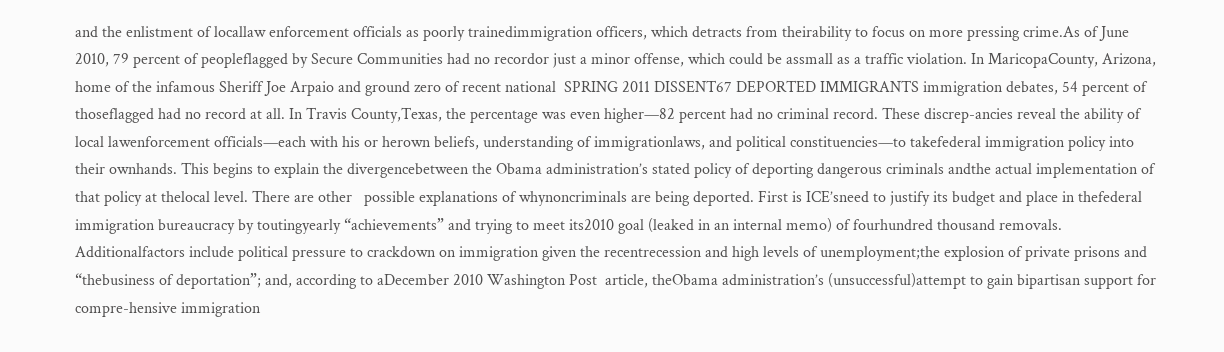and the enlistment of locallaw enforcement officials as poorly trainedimmigration officers, which detracts from theirability to focus on more pressing crime.As of June 2010, 79 percent of peopleflagged by Secure Communities had no recordor just a minor offense, which could be assmall as a traffic violation. In MaricopaCounty, Arizona, home of the infamous Sheriff Joe Arpaio and ground zero of recent national  SPRING 2011 DISSENT67 DEPORTED IMMIGRANTS immigration debates, 54 percent of thoseflagged had no record at all. In Travis County,Texas, the percentage was even higher—82 percent had no criminal record. These discrep-ancies reveal the ability of local lawenforcement officials—each with his or herown beliefs, understanding of immigrationlaws, and political constituencies—to takefederal immigration policy into their ownhands. This begins to explain the divergencebetween the Obama administration’s stated policy of deporting dangerous criminals andthe actual implementation of that policy at thelocal level. There are other   possible explanations of whynoncriminals are being deported. First is ICE’sneed to justify its budget and place in thefederal immigration bureaucracy by toutingyearly “achievements” and trying to meet its2010 goal (leaked in an internal memo) of fourhundred thousand removals. Additionalfactors include political pressure to crackdown on immigration given the recentrecession and high levels of unemployment;the explosion of private prisons and “thebusiness of deportation”; and, according to aDecember 2010 Washington Post  article, theObama administration’s (unsuccessful)attempt to gain bipartisan support for compre-hensive immigration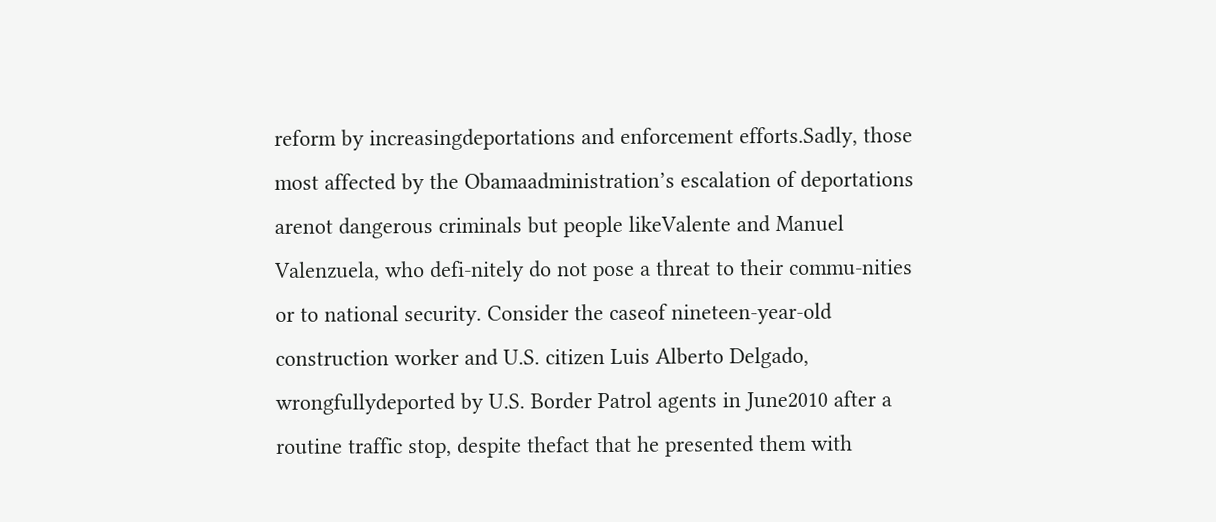reform by increasingdeportations and enforcement efforts.Sadly, those most affected by the Obamaadministration’s escalation of deportations arenot dangerous criminals but people likeValente and Manuel Valenzuela, who defi-nitely do not pose a threat to their commu-nities or to national security. Consider the caseof nineteen-year-old construction worker and U.S. citizen Luis Alberto Delgado, wrongfullydeported by U.S. Border Patrol agents in June2010 after a routine traffic stop, despite thefact that he presented them with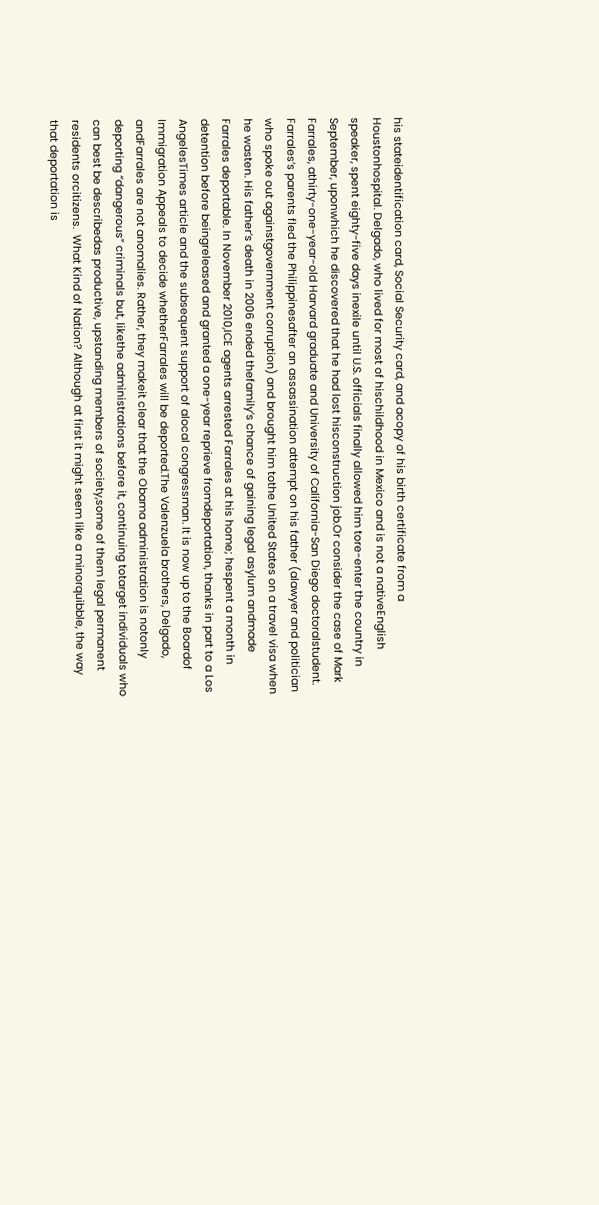his stateidentification card, Social Security card, and acopy of his birth certificate from a Houstonhospital. Delgado, who lived for most of hischildhood in Mexico and is not a nativeEnglish speaker, spent eighty-five days inexile until U.S. officials finally allowed him tore-enter the country in September, uponwhich he discovered that he had lost hisconstruction job.Or consider the case of Mark Farrales, athirty-one-year-old Harvard graduate and University of California-San Diego doctoralstudent. Farrales’s parents fled the Philippinesafter an assassination attempt on his father (alawyer and politician who spoke out againstgovernment corruption) and brought him tothe United States on a travel visa when he wasten. His father’s death in 2006 ended thefamily’s chance of gaining legal asylum andmade Farrales deportable. In November 2010,ICE agents arrested Farrales at his home; hespent a month in detention before beingreleased and granted a one-year reprieve fromdeportation, thanks in part to a Los AngelesTimes article and the subsequent support of alocal congressman. It is now up to the Boardof Immigration Appeals to decide whetherFarrales will be deported.The Valenzuela brothers, Delgado, andFarrales are not anomalies. Rather, they makeit clear that the Obama administration is notonly deporting “dangerous” criminals but, likethe administrations before it, continuing totarget individuals who can best be describedas productive, upstanding members of society,some of them legal permanent residents orcitizens.  What Kind of Nation? Although at first it might seem like a minorquibble, the way that deportation is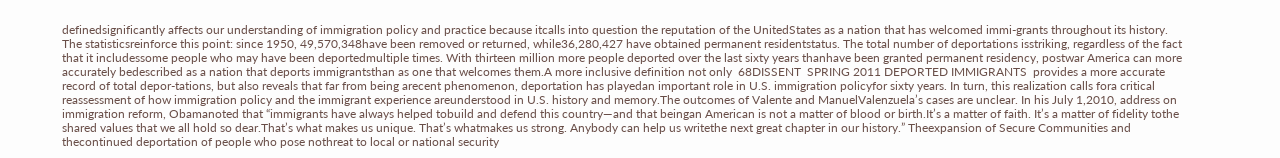definedsignificantly affects our understanding of immigration policy and practice because itcalls into question the reputation of the UnitedStates as a nation that has welcomed immi-grants throughout its history. The statisticsreinforce this point: since 1950, 49,570,348have been removed or returned, while36,280,427 have obtained permanent residentstatus. The total number of deportations isstriking, regardless of the fact that it includessome people who may have been deportedmultiple times. With thirteen million more people deported over the last sixty years thanhave been granted permanent residency, postwar America can more accurately bedescribed as a nation that deports immigrantsthan as one that welcomes them.A more inclusive definition not only  68DISSENT  SPRING 2011 DEPORTED IMMIGRANTS  provides a more accurate record of total depor-tations, but also reveals that far from being arecent phenomenon, deportation has playedan important role in U.S. immigration policyfor sixty years. In turn, this realization calls fora critical reassessment of how immigration policy and the immigrant experience areunderstood in U.S. history and memory.The outcomes of Valente and ManuelValenzuela’s cases are unclear. In his July 1,2010, address on immigration reform, Obamanoted that “immigrants have always helped tobuild and defend this country—and that beingan American is not a matter of blood or birth.It’s a matter of faith. It’s a matter of fidelity tothe shared values that we all hold so dear.That’s what makes us unique. That’s whatmakes us strong. Anybody can help us writethe next great chapter in our history.” Theexpansion of Secure Communities and thecontinued deportation of people who pose nothreat to local or national security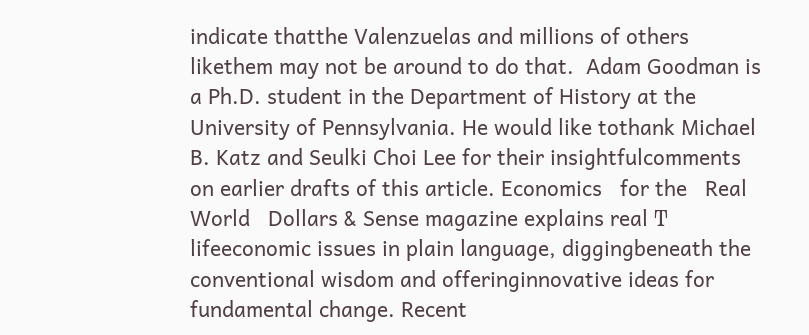indicate thatthe Valenzuelas and millions of others likethem may not be around to do that.  Adam Goodman is a Ph.D. student in the Department of History at the University of Pennsylvania. He would like tothank Michael B. Katz and Seulki Choi Lee for their insightfulcomments on earlier drafts of this article. Economics   for the   Real World   Dollars & Sense magazine explains real Ͳ lifeeconomic issues in plain language, diggingbeneath the conventional wisdom and offeringinnovative ideas for fundamental change. Recent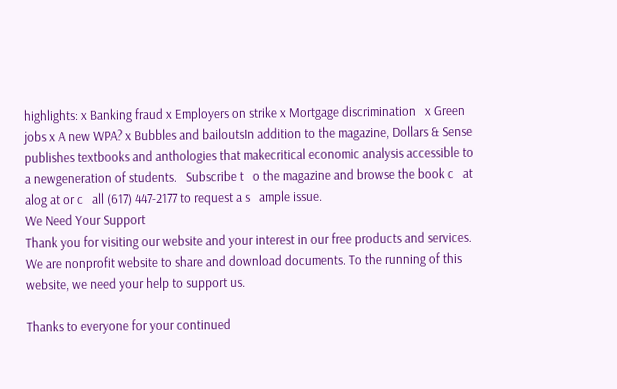highlights: x Banking fraud x Employers on strike x Mortgage discrimination   x Green jobs x A new WPA? x Bubbles and bailoutsIn addition to the magazine, Dollars & Sense  publishes textbooks and anthologies that makecritical economic analysis accessible to a newgeneration of students.   Subscribe t   o the magazine and browse the book c   at   alog at or c   all (617) 447-2177 to request a s   ample issue.
We Need Your Support
Thank you for visiting our website and your interest in our free products and services. We are nonprofit website to share and download documents. To the running of this website, we need your help to support us.

Thanks to everyone for your continued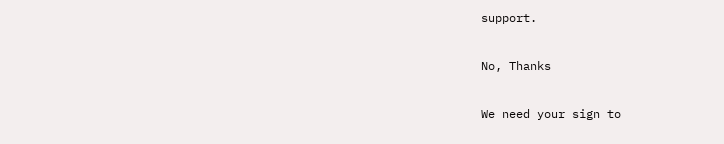support.

No, Thanks

We need your sign to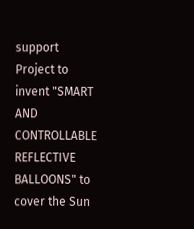support Project to invent "SMART AND CONTROLLABLE REFLECTIVE BALLOONS" to cover the Sun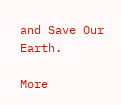and Save Our Earth.

More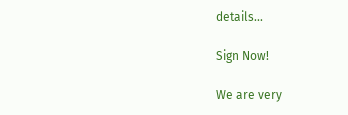details...

Sign Now!

We are very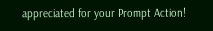appreciated for your Prompt Action!